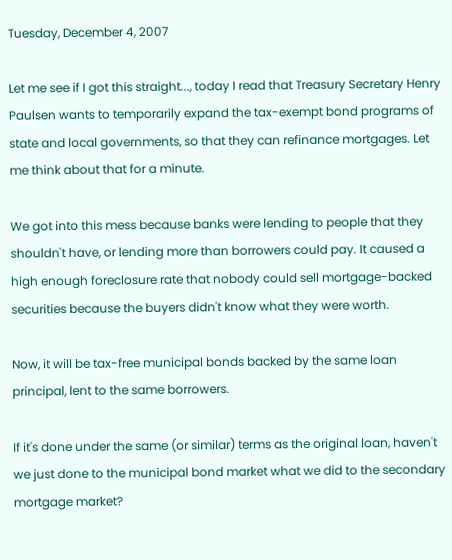Tuesday, December 4, 2007

Let me see if I got this straight..., today I read that Treasury Secretary Henry Paulsen wants to temporarily expand the tax-exempt bond programs of state and local governments, so that they can refinance mortgages. Let me think about that for a minute.

We got into this mess because banks were lending to people that they shouldn't have, or lending more than borrowers could pay. It caused a high enough foreclosure rate that nobody could sell mortgage-backed securities because the buyers didn't know what they were worth.

Now, it will be tax-free municipal bonds backed by the same loan principal, lent to the same borrowers.

If it's done under the same (or similar) terms as the original loan, haven't we just done to the municipal bond market what we did to the secondary mortgage market?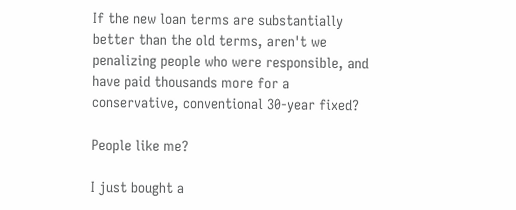If the new loan terms are substantially better than the old terms, aren't we penalizing people who were responsible, and have paid thousands more for a conservative, conventional 30-year fixed?

People like me?

I just bought a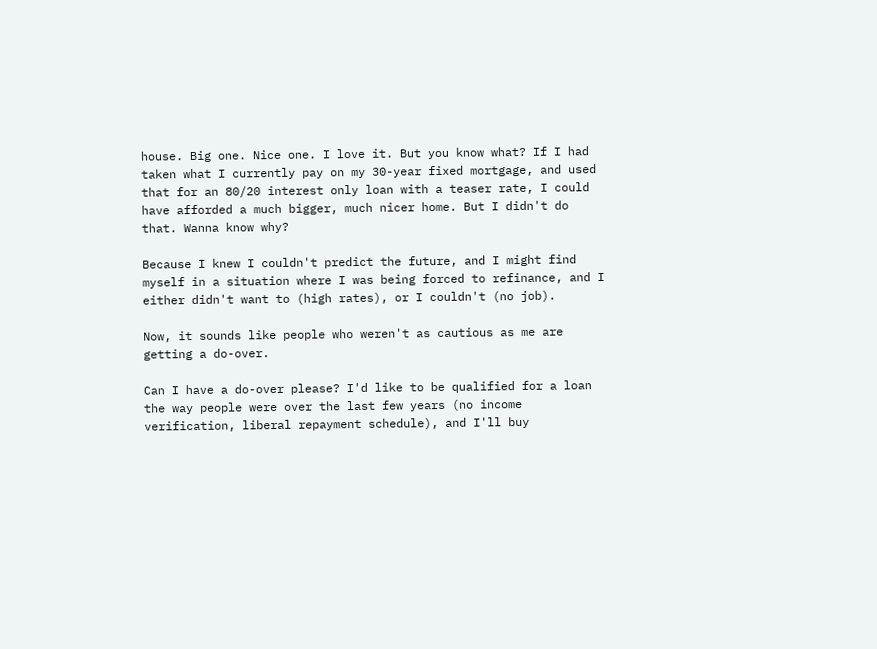house. Big one. Nice one. I love it. But you know what? If I had taken what I currently pay on my 30-year fixed mortgage, and used that for an 80/20 interest only loan with a teaser rate, I could have afforded a much bigger, much nicer home. But I didn't do that. Wanna know why?

Because I knew I couldn't predict the future, and I might find myself in a situation where I was being forced to refinance, and I either didn't want to (high rates), or I couldn't (no job).

Now, it sounds like people who weren't as cautious as me are getting a do-over.

Can I have a do-over please? I'd like to be qualified for a loan the way people were over the last few years (no income verification, liberal repayment schedule), and I'll buy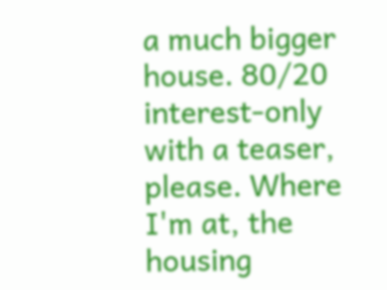a much bigger house. 80/20 interest-only with a teaser, please. Where I'm at, the housing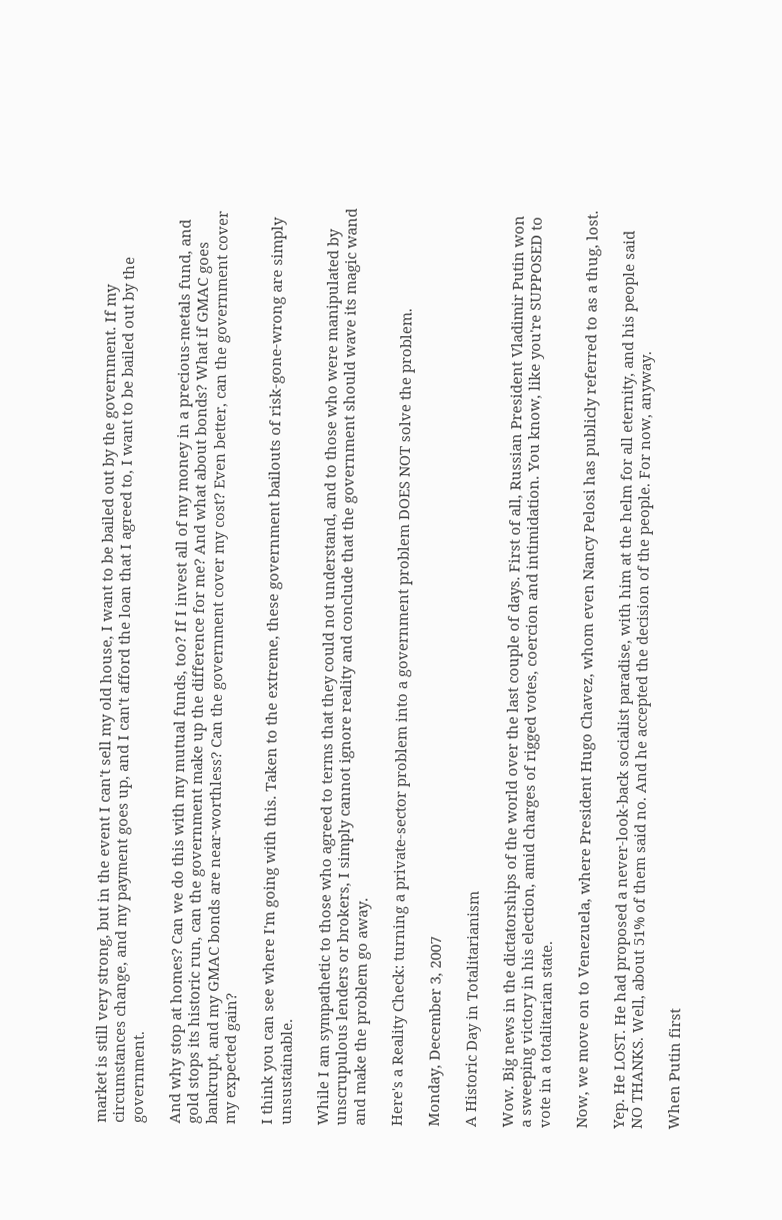market is still very strong, but in the event I can't sell my old house, I want to be bailed out by the government. If my circumstances change, and my payment goes up, and I can't afford the loan that I agreed to, I want to be bailed out by the government.

And why stop at homes? Can we do this with my mutual funds, too? If I invest all of my money in a precious-metals fund, and gold stops its historic run, can the government make up the difference for me? And what about bonds? What if GMAC goes bankrupt, and my GMAC bonds are near-worthless? Can the government cover my cost? Even better, can the government cover my expected gain?

I think you can see where I'm going with this. Taken to the extreme, these government bailouts of risk-gone-wrong are simply unsustainable.

While I am sympathetic to those who agreed to terms that they could not understand, and to those who were manipulated by unscrupulous lenders or brokers, I simply cannot ignore reality and conclude that the government should wave its magic wand and make the problem go away.

Here's a Reality Check: turning a private-sector problem into a government problem DOES NOT solve the problem.

Monday, December 3, 2007

A Historic Day in Totalitarianism

Wow. Big news in the dictatorships of the world over the last couple of days. First of all, Russian President Vladimir Putin won a sweeping victory in his election, amid charges of rigged votes, coercion and intimidation. You know, like you're SUPPOSED to vote in a totalitarian state.

Now, we move on to Venezuela, where President Hugo Chavez, whom even Nancy Pelosi has publicly referred to as a thug, lost.

Yep. He LOST. He had proposed a never-look-back socialist paradise, with him at the helm for all eternity, and his people said NO THANKS. Well, about 51% of them said no. And he accepted the decision of the people. For now, anyway.

When Putin first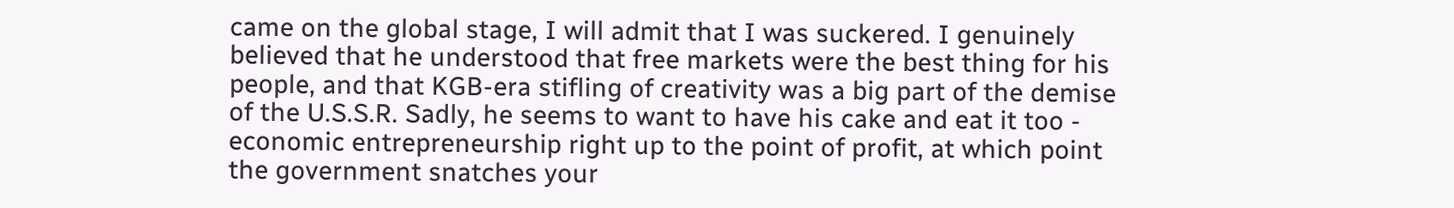came on the global stage, I will admit that I was suckered. I genuinely believed that he understood that free markets were the best thing for his people, and that KGB-era stifling of creativity was a big part of the demise of the U.S.S.R. Sadly, he seems to want to have his cake and eat it too - economic entrepreneurship right up to the point of profit, at which point the government snatches your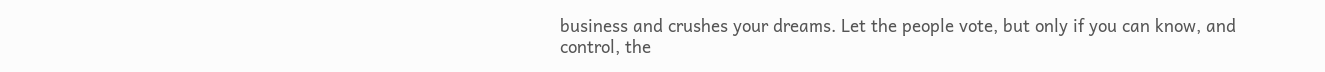business and crushes your dreams. Let the people vote, but only if you can know, and control, the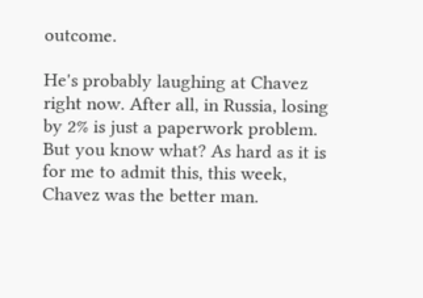outcome.

He's probably laughing at Chavez right now. After all, in Russia, losing by 2% is just a paperwork problem. But you know what? As hard as it is for me to admit this, this week, Chavez was the better man.